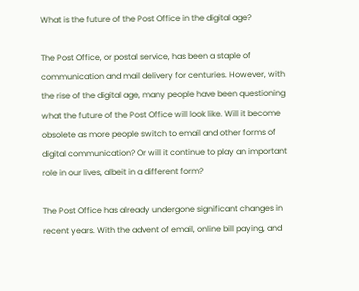What is the future of the Post Office in the digital age?

The Post Office, or postal service, has been a staple of communication and mail delivery for centuries. However, with the rise of the digital age, many people have been questioning what the future of the Post Office will look like. Will it become obsolete as more people switch to email and other forms of digital communication? Or will it continue to play an important role in our lives, albeit in a different form?

The Post Office has already undergone significant changes in recent years. With the advent of email, online bill paying, and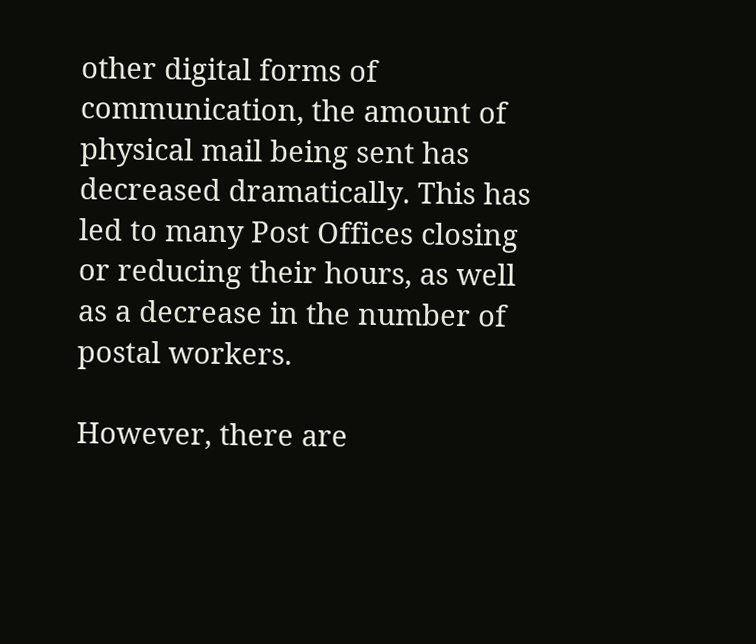other digital forms of communication, the amount of physical mail being sent has decreased dramatically. This has led to many Post Offices closing or reducing their hours, as well as a decrease in the number of postal workers.

However, there are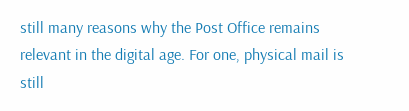still many reasons why the Post Office remains relevant in the digital age. For one, physical mail is still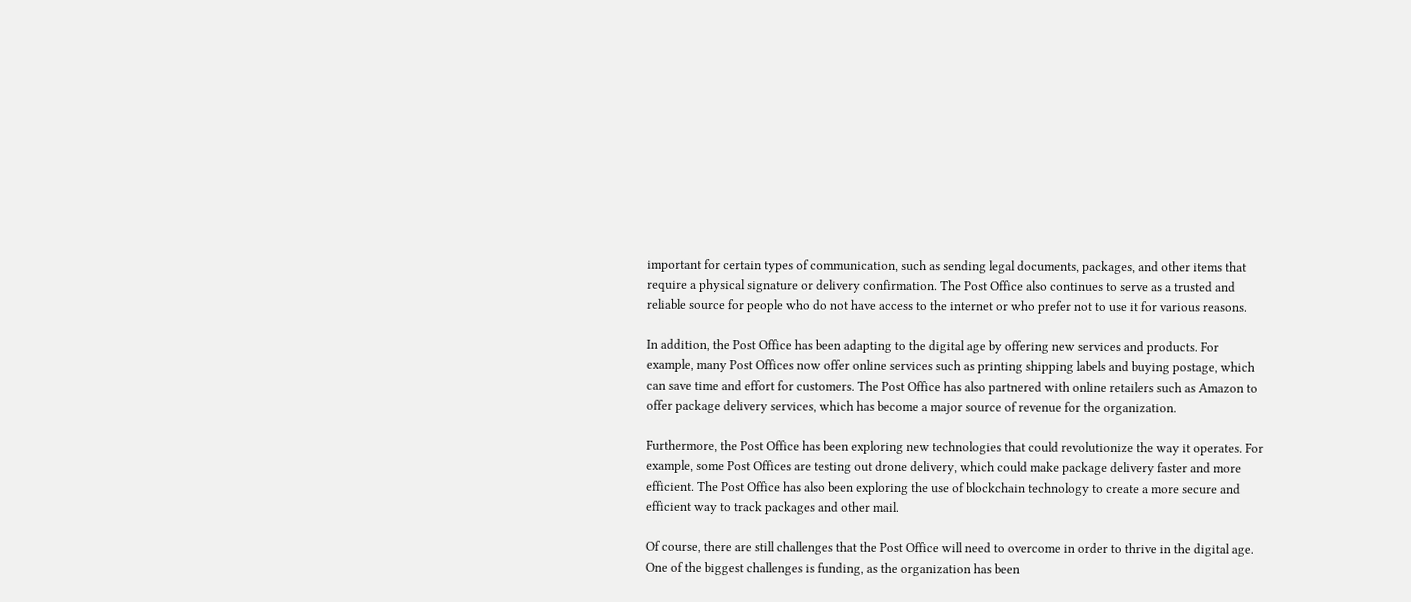important for certain types of communication, such as sending legal documents, packages, and other items that require a physical signature or delivery confirmation. The Post Office also continues to serve as a trusted and reliable source for people who do not have access to the internet or who prefer not to use it for various reasons.

In addition, the Post Office has been adapting to the digital age by offering new services and products. For example, many Post Offices now offer online services such as printing shipping labels and buying postage, which can save time and effort for customers. The Post Office has also partnered with online retailers such as Amazon to offer package delivery services, which has become a major source of revenue for the organization.

Furthermore, the Post Office has been exploring new technologies that could revolutionize the way it operates. For example, some Post Offices are testing out drone delivery, which could make package delivery faster and more efficient. The Post Office has also been exploring the use of blockchain technology to create a more secure and efficient way to track packages and other mail.

Of course, there are still challenges that the Post Office will need to overcome in order to thrive in the digital age. One of the biggest challenges is funding, as the organization has been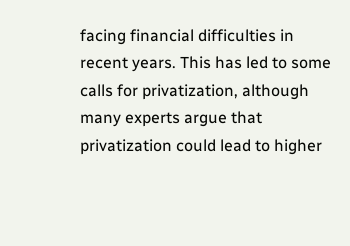facing financial difficulties in recent years. This has led to some calls for privatization, although many experts argue that privatization could lead to higher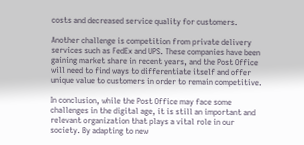costs and decreased service quality for customers.

Another challenge is competition from private delivery services such as FedEx and UPS. These companies have been gaining market share in recent years, and the Post Office will need to find ways to differentiate itself and offer unique value to customers in order to remain competitive.

In conclusion, while the Post Office may face some challenges in the digital age, it is still an important and relevant organization that plays a vital role in our society. By adapting to new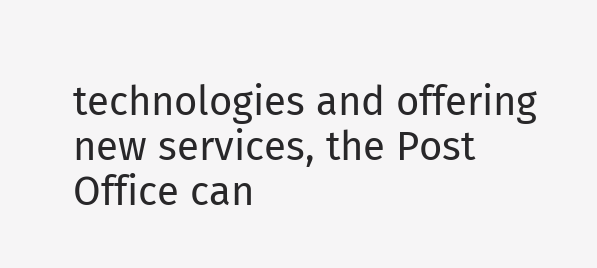technologies and offering new services, the Post Office can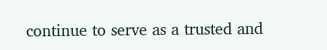continue to serve as a trusted and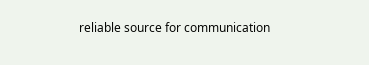reliable source for communication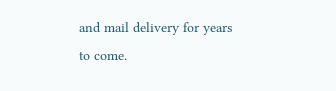and mail delivery for years to come.